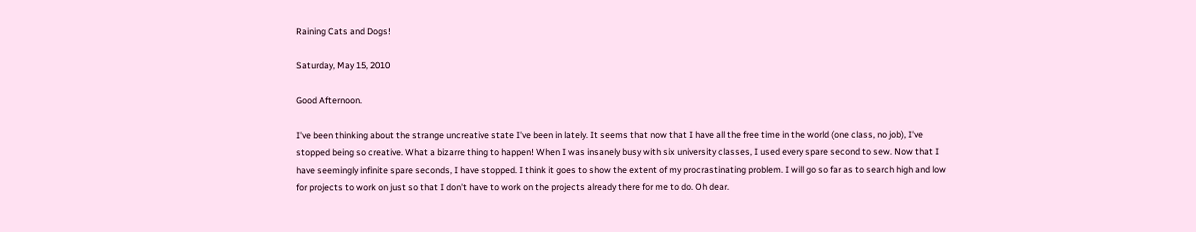Raining Cats and Dogs!

Saturday, May 15, 2010

Good Afternoon.

I've been thinking about the strange uncreative state I've been in lately. It seems that now that I have all the free time in the world (one class, no job), I've stopped being so creative. What a bizarre thing to happen! When I was insanely busy with six university classes, I used every spare second to sew. Now that I have seemingly infinite spare seconds, I have stopped. I think it goes to show the extent of my procrastinating problem. I will go so far as to search high and low for projects to work on just so that I don't have to work on the projects already there for me to do. Oh dear.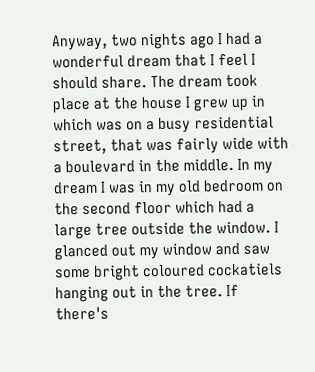Anyway, two nights ago I had a wonderful dream that I feel I should share. The dream took place at the house I grew up in which was on a busy residential street, that was fairly wide with a boulevard in the middle. In my dream I was in my old bedroom on the second floor which had a large tree outside the window. I glanced out my window and saw some bright coloured cockatiels hanging out in the tree. If there's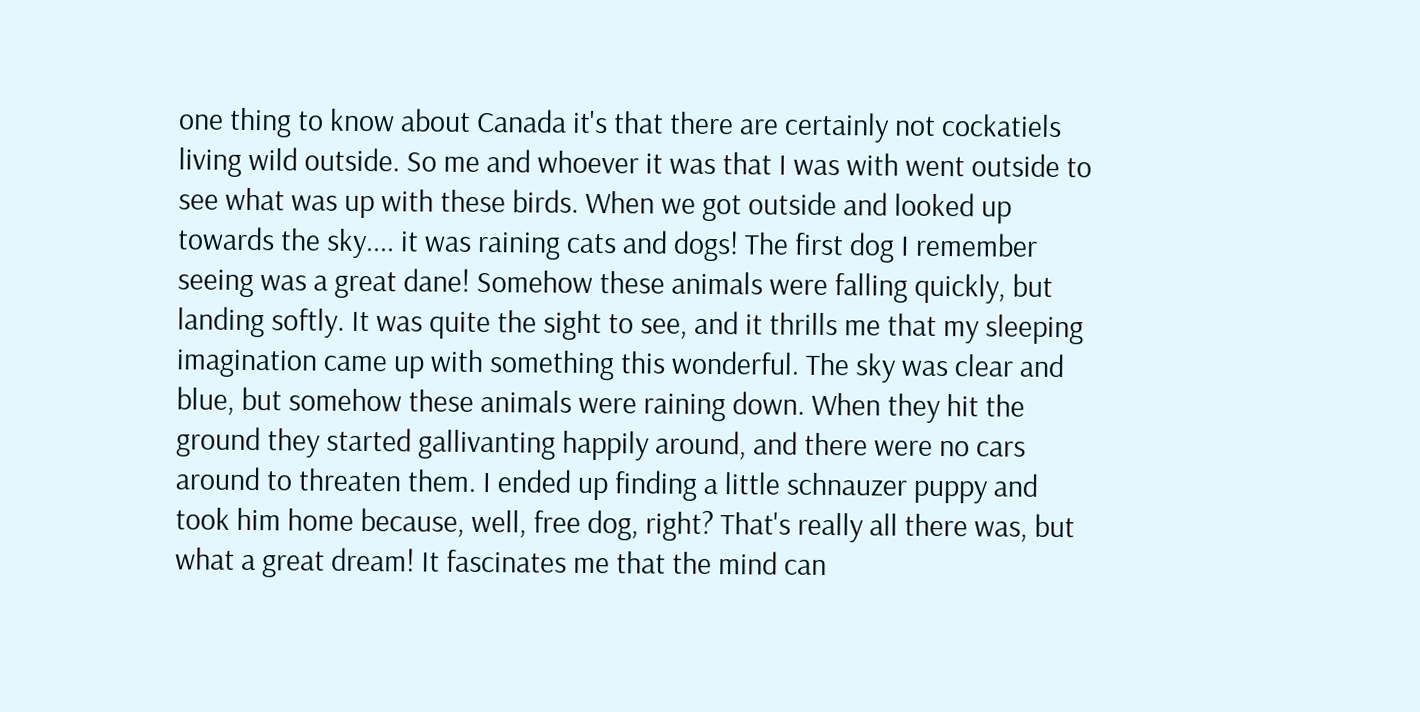one thing to know about Canada it's that there are certainly not cockatiels living wild outside. So me and whoever it was that I was with went outside to see what was up with these birds. When we got outside and looked up towards the sky.... it was raining cats and dogs! The first dog I remember seeing was a great dane! Somehow these animals were falling quickly, but landing softly. It was quite the sight to see, and it thrills me that my sleeping imagination came up with something this wonderful. The sky was clear and blue, but somehow these animals were raining down. When they hit the ground they started gallivanting happily around, and there were no cars around to threaten them. I ended up finding a little schnauzer puppy and took him home because, well, free dog, right? That's really all there was, but what a great dream! It fascinates me that the mind can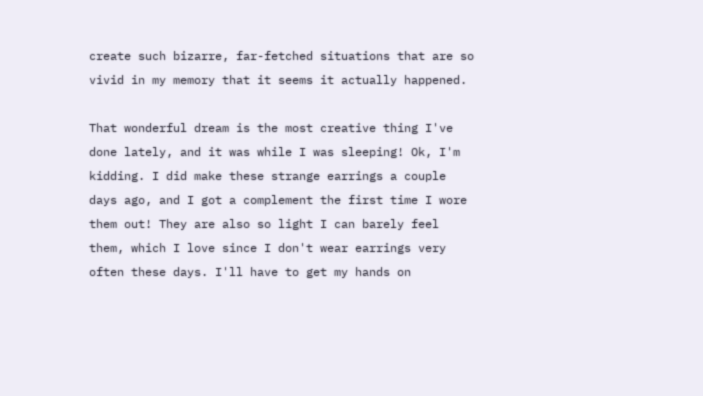create such bizarre, far-fetched situations that are so vivid in my memory that it seems it actually happened.

That wonderful dream is the most creative thing I've done lately, and it was while I was sleeping! Ok, I'm kidding. I did make these strange earrings a couple days ago, and I got a complement the first time I wore them out! They are also so light I can barely feel them, which I love since I don't wear earrings very often these days. I'll have to get my hands on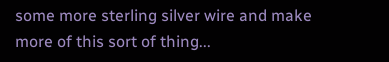some more sterling silver wire and make more of this sort of thing...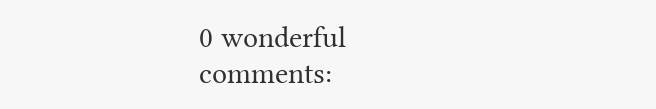0 wonderful comments: